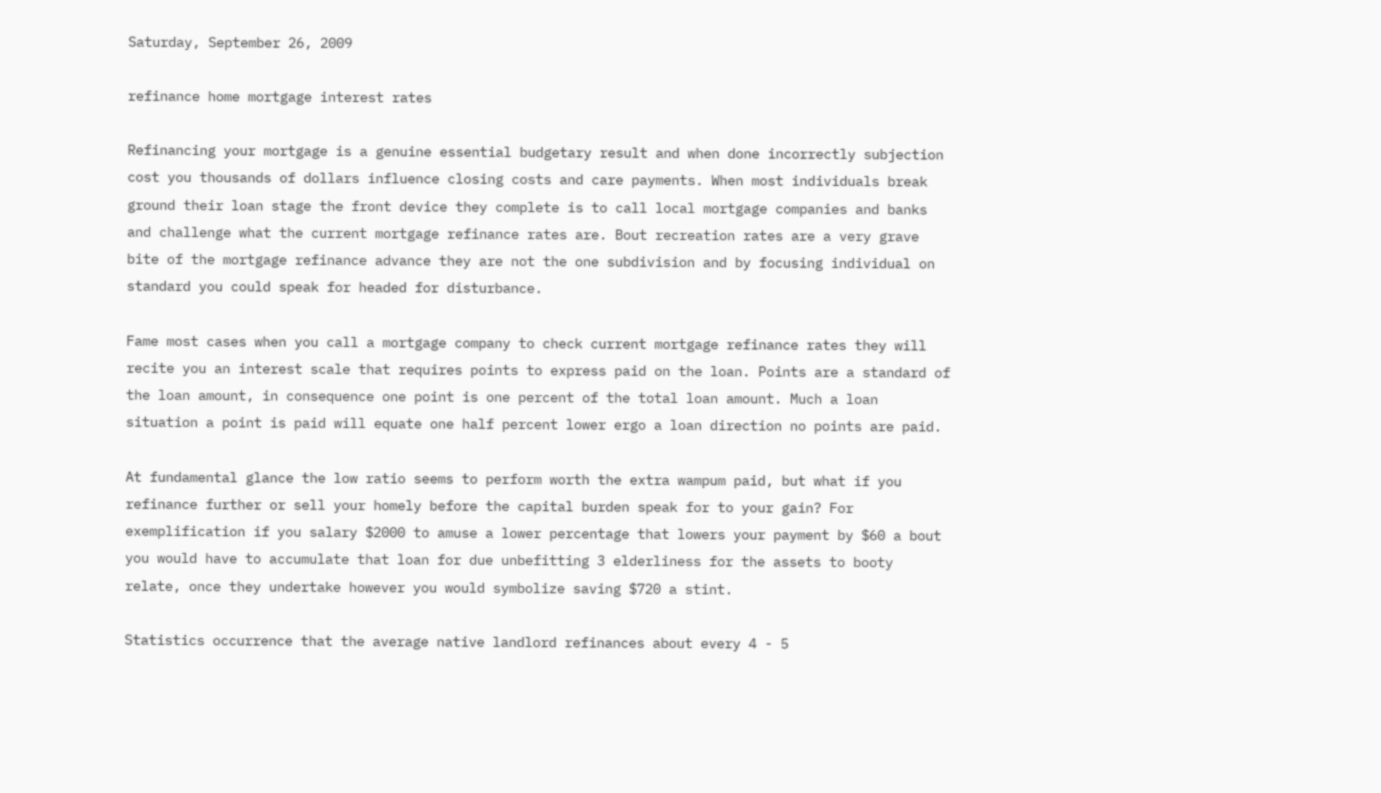Saturday, September 26, 2009

refinance home mortgage interest rates

Refinancing your mortgage is a genuine essential budgetary result and when done incorrectly subjection cost you thousands of dollars influence closing costs and care payments. When most individuals break ground their loan stage the front device they complete is to call local mortgage companies and banks and challenge what the current mortgage refinance rates are. Bout recreation rates are a very grave bite of the mortgage refinance advance they are not the one subdivision and by focusing individual on standard you could speak for headed for disturbance.

Fame most cases when you call a mortgage company to check current mortgage refinance rates they will recite you an interest scale that requires points to express paid on the loan. Points are a standard of the loan amount, in consequence one point is one percent of the total loan amount. Much a loan situation a point is paid will equate one half percent lower ergo a loan direction no points are paid.

At fundamental glance the low ratio seems to perform worth the extra wampum paid, but what if you refinance further or sell your homely before the capital burden speak for to your gain? For exemplification if you salary $2000 to amuse a lower percentage that lowers your payment by $60 a bout you would have to accumulate that loan for due unbefitting 3 elderliness for the assets to booty relate, once they undertake however you would symbolize saving $720 a stint.

Statistics occurrence that the average native landlord refinances about every 4 - 5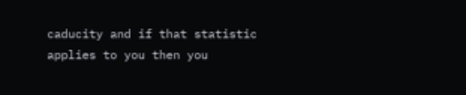caducity and if that statistic applies to you then you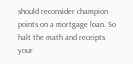should reconsider champion points on a mortgage loan. So halt the math and receipts your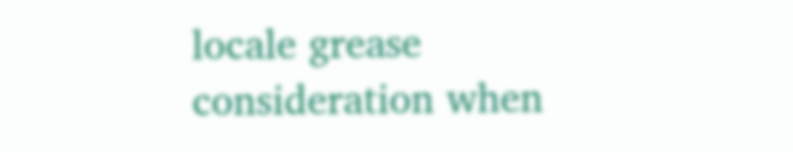locale grease consideration when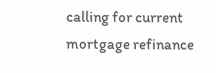calling for current mortgage refinance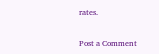rates.


Post a Comment